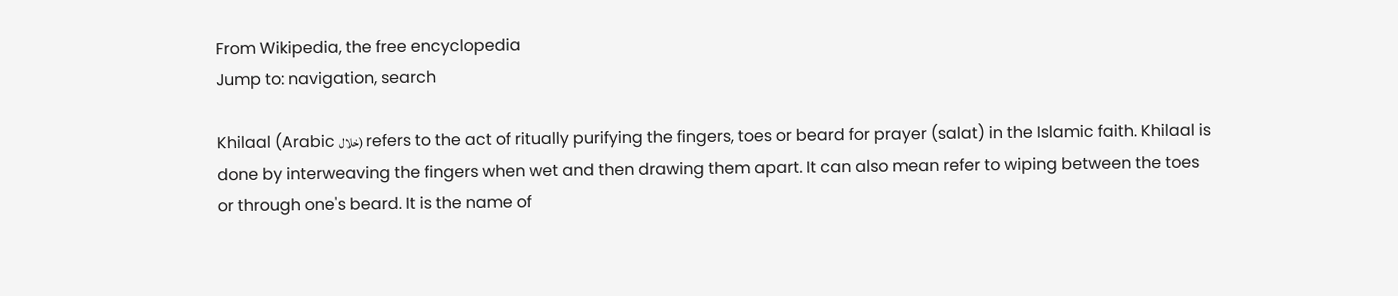From Wikipedia, the free encyclopedia
Jump to: navigation, search

Khilaal (Arabic خلال) refers to the act of ritually purifying the fingers, toes or beard for prayer (salat) in the Islamic faith. Khilaal is done by interweaving the fingers when wet and then drawing them apart. It can also mean refer to wiping between the toes or through one's beard. It is the name of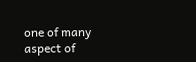one of many aspect of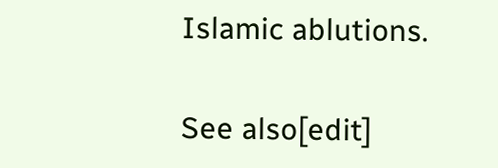Islamic ablutions.

See also[edit]